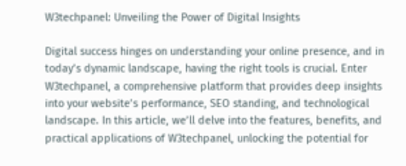W3techpanel: Unveiling the Power of Digital Insights

Digital success hinges on understanding your online presence, and in today’s dynamic landscape, having the right tools is crucial. Enter W3techpanel, a comprehensive platform that provides deep insights into your website’s performance, SEO standing, and technological landscape. In this article, we’ll delve into the features, benefits, and practical applications of W3techpanel, unlocking the potential for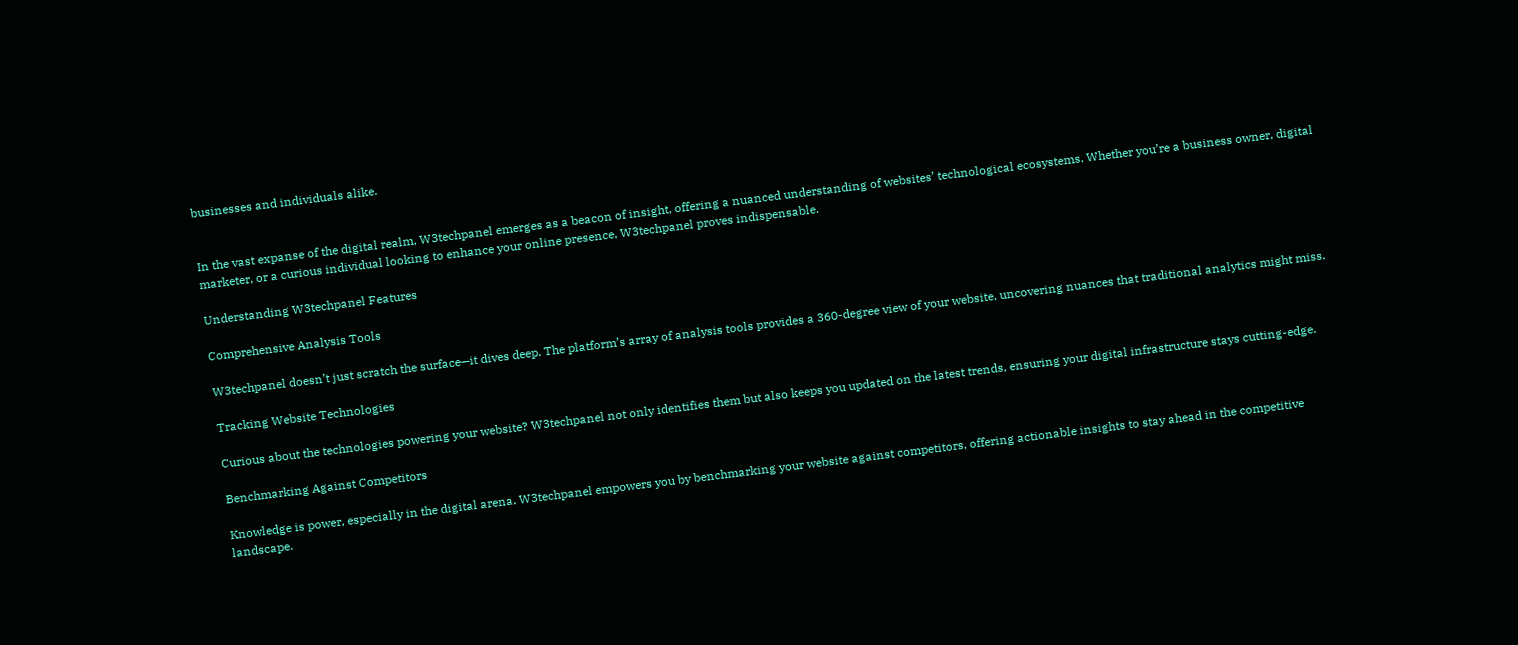businesses and individuals alike.


In the vast expanse of the digital realm, W3techpanel emerges as a beacon of insight, offering a nuanced understanding of websites’ technological ecosystems. Whether you’re a business owner, digital marketer, or a curious individual looking to enhance your online presence, W3techpanel proves indispensable.

Understanding W3techpanel Features

Comprehensive Analysis Tools

W3techpanel doesn’t just scratch the surface—it dives deep. The platform’s array of analysis tools provides a 360-degree view of your website, uncovering nuances that traditional analytics might miss.

Tracking Website Technologies

Curious about the technologies powering your website? W3techpanel not only identifies them but also keeps you updated on the latest trends, ensuring your digital infrastructure stays cutting-edge.

Benchmarking Against Competitors

Knowledge is power, especially in the digital arena. W3techpanel empowers you by benchmarking your website against competitors, offering actionable insights to stay ahead in the competitive landscape.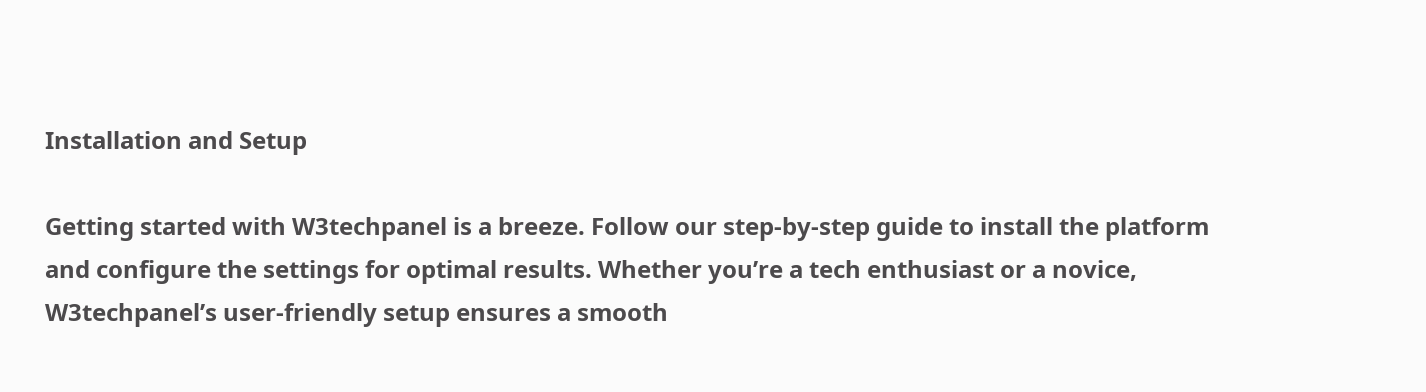Installation and Setup

Getting started with W3techpanel is a breeze. Follow our step-by-step guide to install the platform and configure the settings for optimal results. Whether you’re a tech enthusiast or a novice, W3techpanel’s user-friendly setup ensures a smooth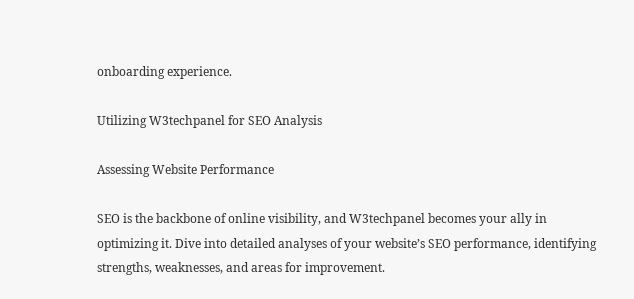onboarding experience.

Utilizing W3techpanel for SEO Analysis

Assessing Website Performance

SEO is the backbone of online visibility, and W3techpanel becomes your ally in optimizing it. Dive into detailed analyses of your website’s SEO performance, identifying strengths, weaknesses, and areas for improvement.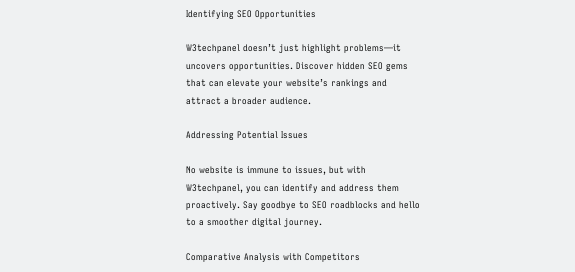Identifying SEO Opportunities

W3techpanel doesn’t just highlight problems—it uncovers opportunities. Discover hidden SEO gems that can elevate your website’s rankings and attract a broader audience.

Addressing Potential Issues

No website is immune to issues, but with W3techpanel, you can identify and address them proactively. Say goodbye to SEO roadblocks and hello to a smoother digital journey.

Comparative Analysis with Competitors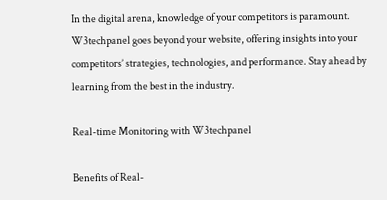In the digital arena, knowledge of your competitors is paramount. W3techpanel goes beyond your website, offering insights into your competitors’ strategies, technologies, and performance. Stay ahead by learning from the best in the industry.

Real-time Monitoring with W3techpanel

Benefits of Real-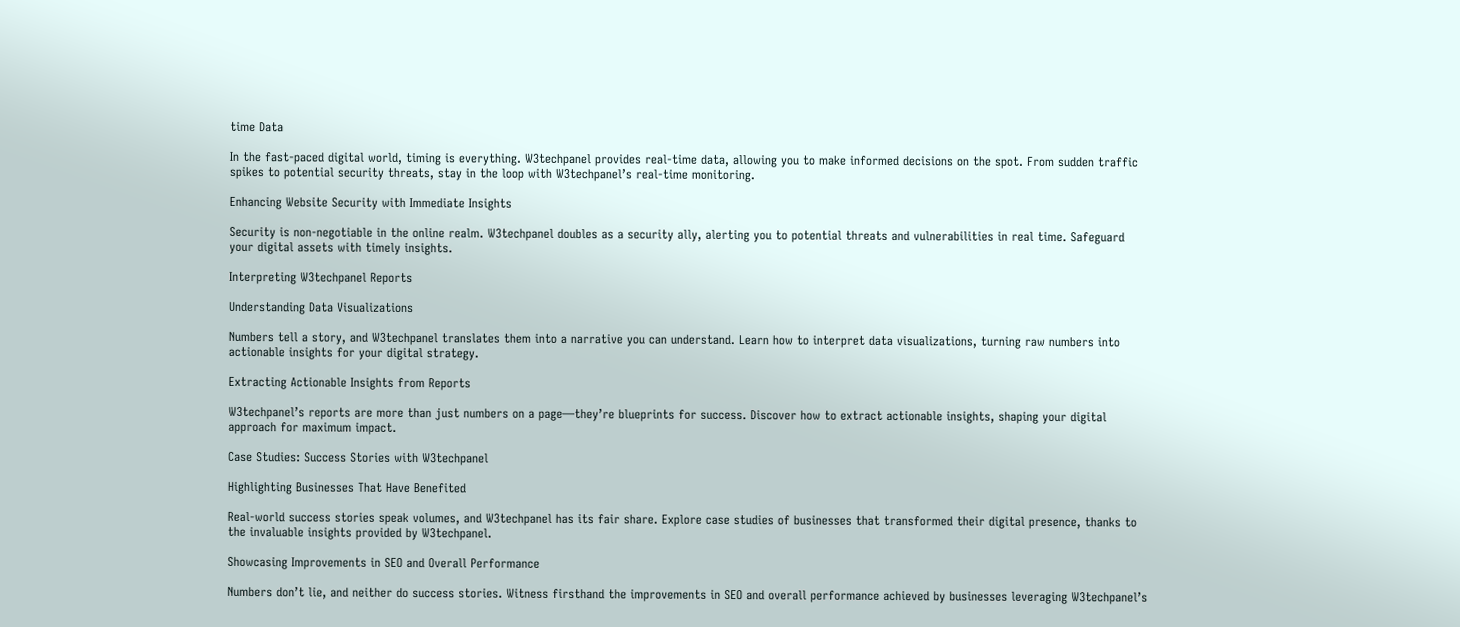time Data

In the fast-paced digital world, timing is everything. W3techpanel provides real-time data, allowing you to make informed decisions on the spot. From sudden traffic spikes to potential security threats, stay in the loop with W3techpanel’s real-time monitoring.

Enhancing Website Security with Immediate Insights

Security is non-negotiable in the online realm. W3techpanel doubles as a security ally, alerting you to potential threats and vulnerabilities in real time. Safeguard your digital assets with timely insights.

Interpreting W3techpanel Reports

Understanding Data Visualizations

Numbers tell a story, and W3techpanel translates them into a narrative you can understand. Learn how to interpret data visualizations, turning raw numbers into actionable insights for your digital strategy.

Extracting Actionable Insights from Reports

W3techpanel’s reports are more than just numbers on a page—they’re blueprints for success. Discover how to extract actionable insights, shaping your digital approach for maximum impact.

Case Studies: Success Stories with W3techpanel

Highlighting Businesses That Have Benefited

Real-world success stories speak volumes, and W3techpanel has its fair share. Explore case studies of businesses that transformed their digital presence, thanks to the invaluable insights provided by W3techpanel.

Showcasing Improvements in SEO and Overall Performance

Numbers don’t lie, and neither do success stories. Witness firsthand the improvements in SEO and overall performance achieved by businesses leveraging W3techpanel’s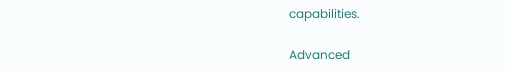capabilities.

Advanced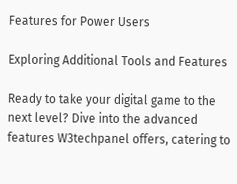Features for Power Users

Exploring Additional Tools and Features

Ready to take your digital game to the next level? Dive into the advanced features W3techpanel offers, catering to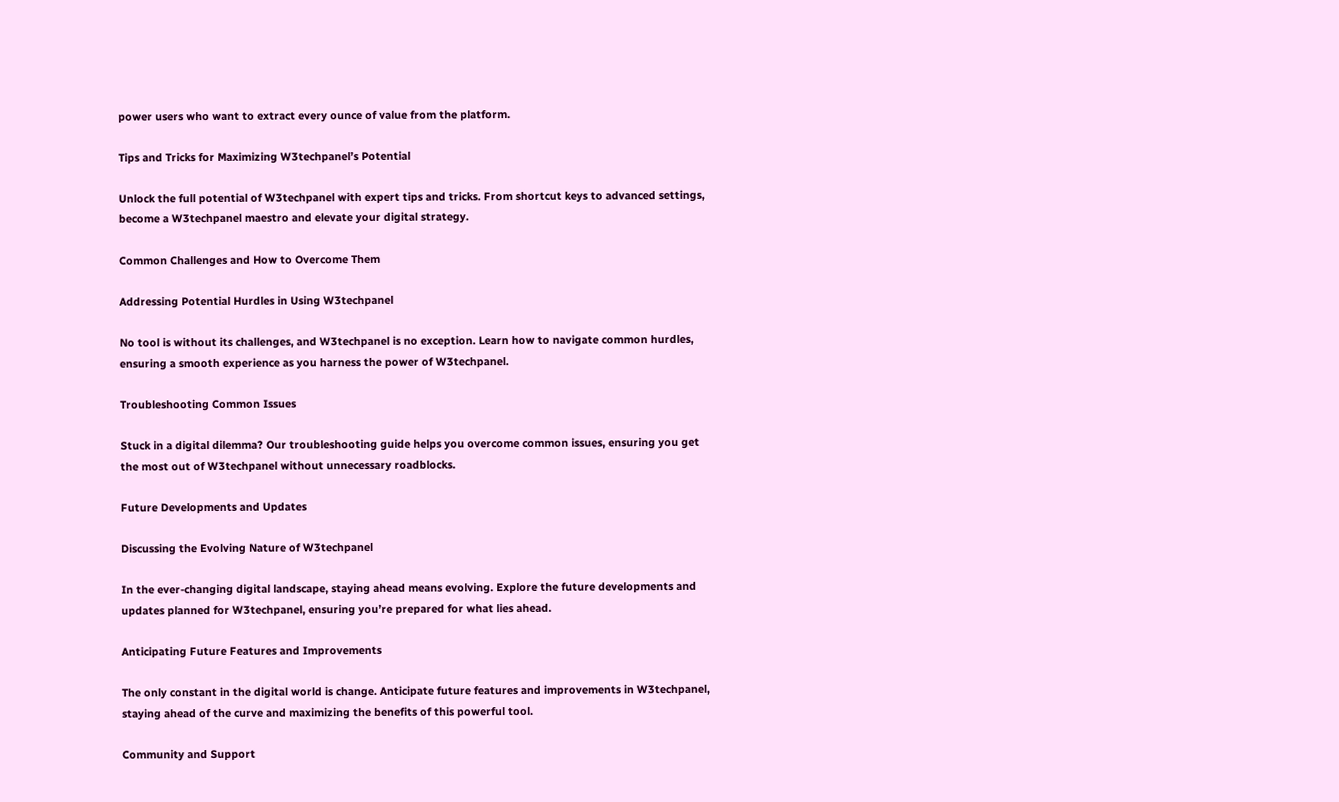power users who want to extract every ounce of value from the platform.

Tips and Tricks for Maximizing W3techpanel’s Potential

Unlock the full potential of W3techpanel with expert tips and tricks. From shortcut keys to advanced settings, become a W3techpanel maestro and elevate your digital strategy.

Common Challenges and How to Overcome Them

Addressing Potential Hurdles in Using W3techpanel

No tool is without its challenges, and W3techpanel is no exception. Learn how to navigate common hurdles, ensuring a smooth experience as you harness the power of W3techpanel.

Troubleshooting Common Issues

Stuck in a digital dilemma? Our troubleshooting guide helps you overcome common issues, ensuring you get the most out of W3techpanel without unnecessary roadblocks.

Future Developments and Updates

Discussing the Evolving Nature of W3techpanel

In the ever-changing digital landscape, staying ahead means evolving. Explore the future developments and updates planned for W3techpanel, ensuring you’re prepared for what lies ahead.

Anticipating Future Features and Improvements

The only constant in the digital world is change. Anticipate future features and improvements in W3techpanel, staying ahead of the curve and maximizing the benefits of this powerful tool.

Community and Support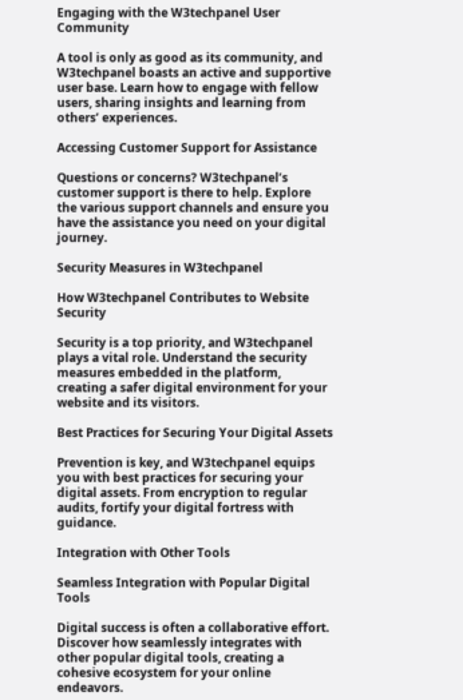Engaging with the W3techpanel User Community

A tool is only as good as its community, and W3techpanel boasts an active and supportive user base. Learn how to engage with fellow users, sharing insights and learning from others’ experiences.

Accessing Customer Support for Assistance

Questions or concerns? W3techpanel’s customer support is there to help. Explore the various support channels and ensure you have the assistance you need on your digital journey.

Security Measures in W3techpanel

How W3techpanel Contributes to Website Security

Security is a top priority, and W3techpanel plays a vital role. Understand the security measures embedded in the platform, creating a safer digital environment for your website and its visitors.

Best Practices for Securing Your Digital Assets

Prevention is key, and W3techpanel equips you with best practices for securing your digital assets. From encryption to regular audits, fortify your digital fortress with guidance.

Integration with Other Tools

Seamless Integration with Popular Digital Tools

Digital success is often a collaborative effort. Discover how seamlessly integrates with other popular digital tools, creating a cohesive ecosystem for your online endeavors.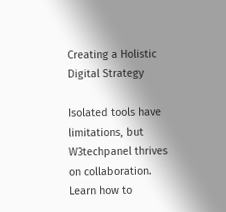Creating a Holistic Digital Strategy

Isolated tools have limitations, but W3techpanel thrives on collaboration. Learn how to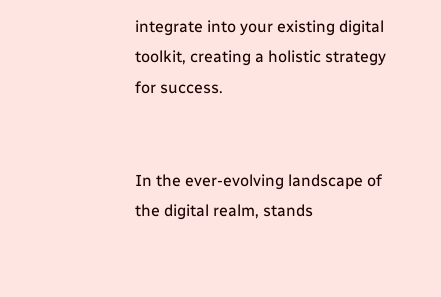integrate into your existing digital toolkit, creating a holistic strategy for success.


In the ever-evolving landscape of the digital realm, stands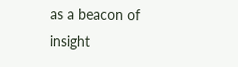as a beacon of insight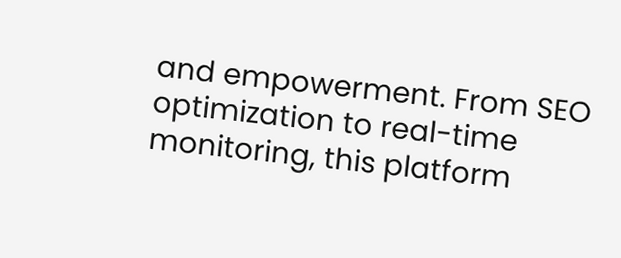and empowerment. From SEO optimization to real-time monitoring, this platform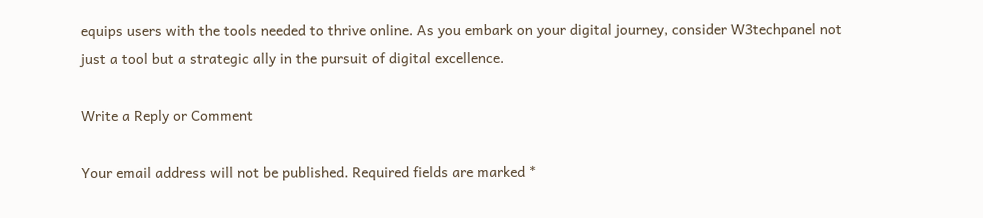equips users with the tools needed to thrive online. As you embark on your digital journey, consider W3techpanel not just a tool but a strategic ally in the pursuit of digital excellence.

Write a Reply or Comment

Your email address will not be published. Required fields are marked *